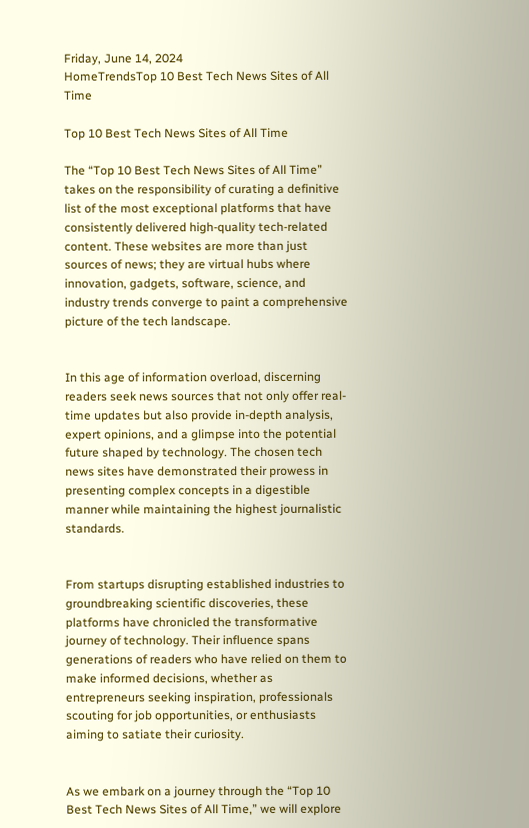Friday, June 14, 2024
HomeTrendsTop 10 Best Tech News Sites of All Time

Top 10 Best Tech News Sites of All Time

The “Top 10 Best Tech News Sites of All Time” takes on the responsibility of curating a definitive list of the most exceptional platforms that have consistently delivered high-quality tech-related content. These websites are more than just sources of news; they are virtual hubs where innovation, gadgets, software, science, and industry trends converge to paint a comprehensive picture of the tech landscape.


In this age of information overload, discerning readers seek news sources that not only offer real-time updates but also provide in-depth analysis, expert opinions, and a glimpse into the potential future shaped by technology. The chosen tech news sites have demonstrated their prowess in presenting complex concepts in a digestible manner while maintaining the highest journalistic standards.


From startups disrupting established industries to groundbreaking scientific discoveries, these platforms have chronicled the transformative journey of technology. Their influence spans generations of readers who have relied on them to make informed decisions, whether as entrepreneurs seeking inspiration, professionals scouting for job opportunities, or enthusiasts aiming to satiate their curiosity.


As we embark on a journey through the “Top 10 Best Tech News Sites of All Time,” we will explore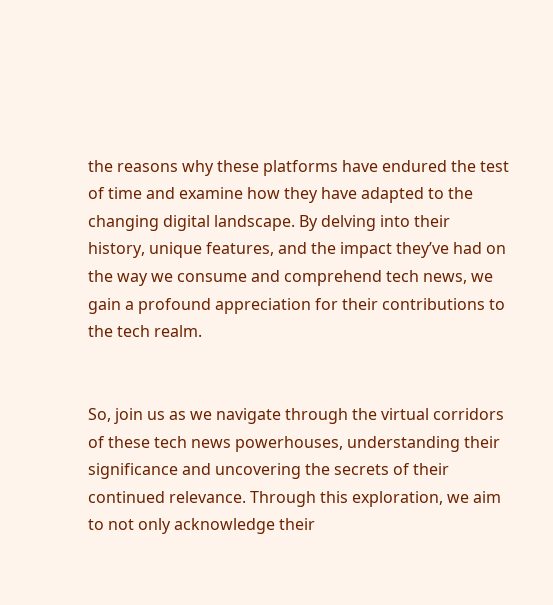the reasons why these platforms have endured the test of time and examine how they have adapted to the changing digital landscape. By delving into their history, unique features, and the impact they’ve had on the way we consume and comprehend tech news, we gain a profound appreciation for their contributions to the tech realm.


So, join us as we navigate through the virtual corridors of these tech news powerhouses, understanding their significance and uncovering the secrets of their continued relevance. Through this exploration, we aim to not only acknowledge their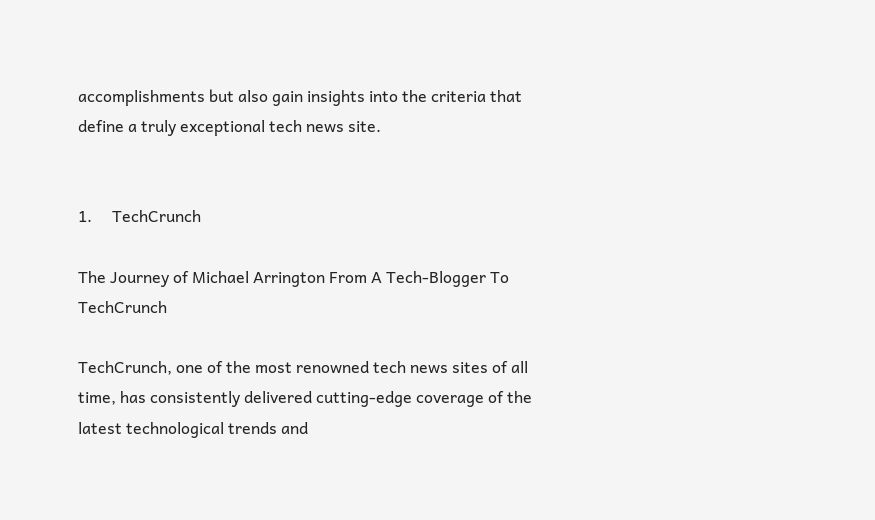accomplishments but also gain insights into the criteria that define a truly exceptional tech news site.


1.     TechCrunch

The Journey of Michael Arrington From A Tech-Blogger To TechCrunch

TechCrunch, one of the most renowned tech news sites of all time, has consistently delivered cutting-edge coverage of the latest technological trends and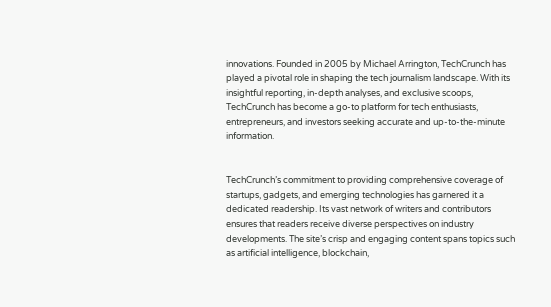innovations. Founded in 2005 by Michael Arrington, TechCrunch has played a pivotal role in shaping the tech journalism landscape. With its insightful reporting, in-depth analyses, and exclusive scoops, TechCrunch has become a go-to platform for tech enthusiasts, entrepreneurs, and investors seeking accurate and up-to-the-minute information.


TechCrunch’s commitment to providing comprehensive coverage of startups, gadgets, and emerging technologies has garnered it a dedicated readership. Its vast network of writers and contributors ensures that readers receive diverse perspectives on industry developments. The site’s crisp and engaging content spans topics such as artificial intelligence, blockchain,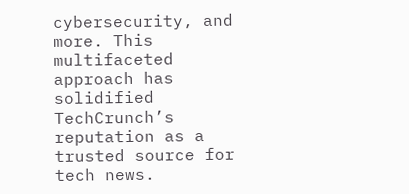cybersecurity, and more. This multifaceted approach has solidified TechCrunch’s reputation as a trusted source for tech news.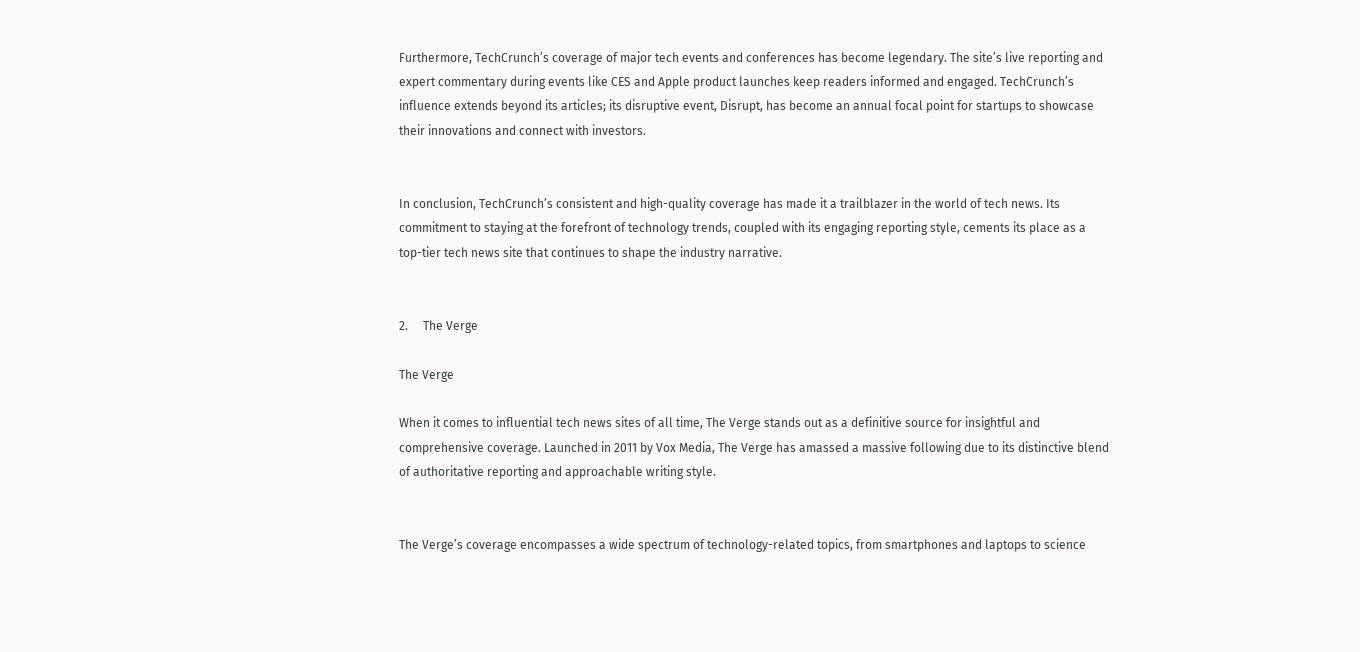Furthermore, TechCrunch’s coverage of major tech events and conferences has become legendary. The site’s live reporting and expert commentary during events like CES and Apple product launches keep readers informed and engaged. TechCrunch’s influence extends beyond its articles; its disruptive event, Disrupt, has become an annual focal point for startups to showcase their innovations and connect with investors.


In conclusion, TechCrunch’s consistent and high-quality coverage has made it a trailblazer in the world of tech news. Its commitment to staying at the forefront of technology trends, coupled with its engaging reporting style, cements its place as a top-tier tech news site that continues to shape the industry narrative.


2.     The Verge

The Verge

When it comes to influential tech news sites of all time, The Verge stands out as a definitive source for insightful and comprehensive coverage. Launched in 2011 by Vox Media, The Verge has amassed a massive following due to its distinctive blend of authoritative reporting and approachable writing style.


The Verge’s coverage encompasses a wide spectrum of technology-related topics, from smartphones and laptops to science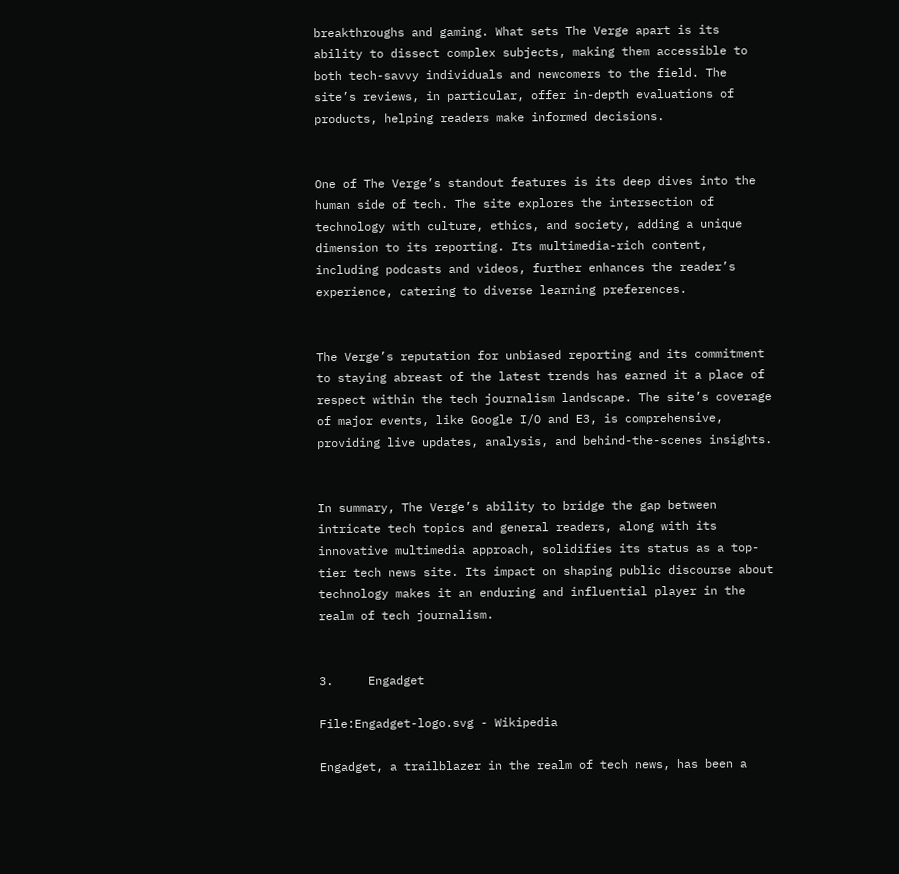breakthroughs and gaming. What sets The Verge apart is its ability to dissect complex subjects, making them accessible to both tech-savvy individuals and newcomers to the field. The site’s reviews, in particular, offer in-depth evaluations of products, helping readers make informed decisions.


One of The Verge’s standout features is its deep dives into the human side of tech. The site explores the intersection of technology with culture, ethics, and society, adding a unique dimension to its reporting. Its multimedia-rich content, including podcasts and videos, further enhances the reader’s experience, catering to diverse learning preferences.


The Verge’s reputation for unbiased reporting and its commitment to staying abreast of the latest trends has earned it a place of respect within the tech journalism landscape. The site’s coverage of major events, like Google I/O and E3, is comprehensive, providing live updates, analysis, and behind-the-scenes insights.


In summary, The Verge’s ability to bridge the gap between intricate tech topics and general readers, along with its innovative multimedia approach, solidifies its status as a top-tier tech news site. Its impact on shaping public discourse about technology makes it an enduring and influential player in the realm of tech journalism.


3.     Engadget

File:Engadget-logo.svg - Wikipedia

Engadget, a trailblazer in the realm of tech news, has been a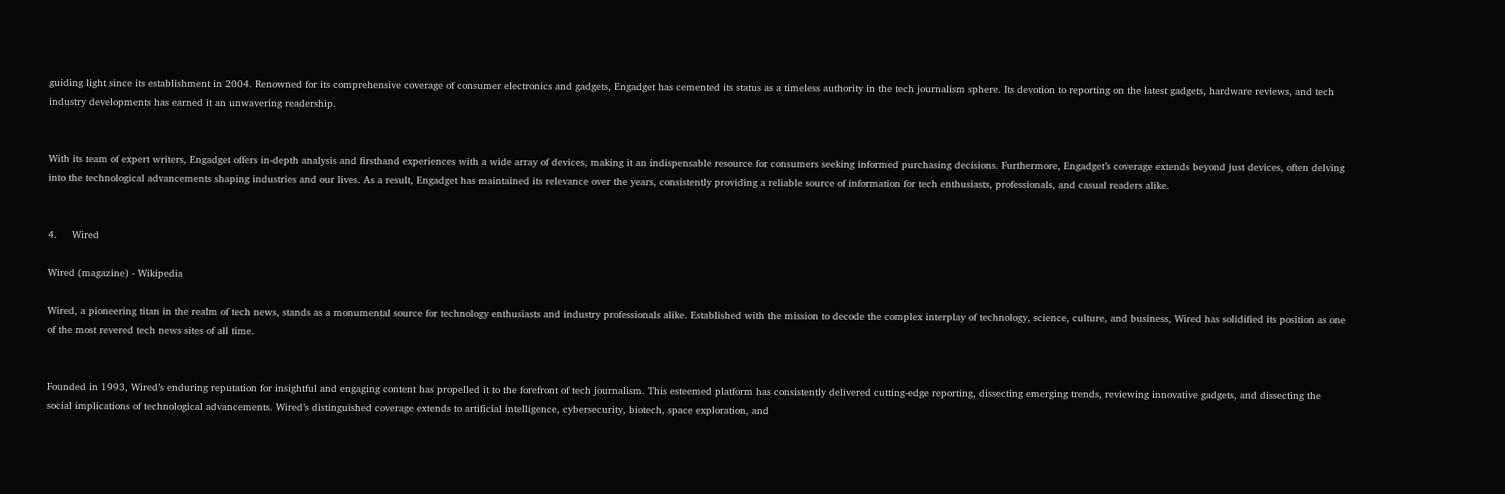guiding light since its establishment in 2004. Renowned for its comprehensive coverage of consumer electronics and gadgets, Engadget has cemented its status as a timeless authority in the tech journalism sphere. Its devotion to reporting on the latest gadgets, hardware reviews, and tech industry developments has earned it an unwavering readership.


With its team of expert writers, Engadget offers in-depth analysis and firsthand experiences with a wide array of devices, making it an indispensable resource for consumers seeking informed purchasing decisions. Furthermore, Engadget’s coverage extends beyond just devices, often delving into the technological advancements shaping industries and our lives. As a result, Engadget has maintained its relevance over the years, consistently providing a reliable source of information for tech enthusiasts, professionals, and casual readers alike.


4.     Wired

Wired (magazine) - Wikipedia

Wired, a pioneering titan in the realm of tech news, stands as a monumental source for technology enthusiasts and industry professionals alike. Established with the mission to decode the complex interplay of technology, science, culture, and business, Wired has solidified its position as one of the most revered tech news sites of all time.


Founded in 1993, Wired’s enduring reputation for insightful and engaging content has propelled it to the forefront of tech journalism. This esteemed platform has consistently delivered cutting-edge reporting, dissecting emerging trends, reviewing innovative gadgets, and dissecting the social implications of technological advancements. Wired’s distinguished coverage extends to artificial intelligence, cybersecurity, biotech, space exploration, and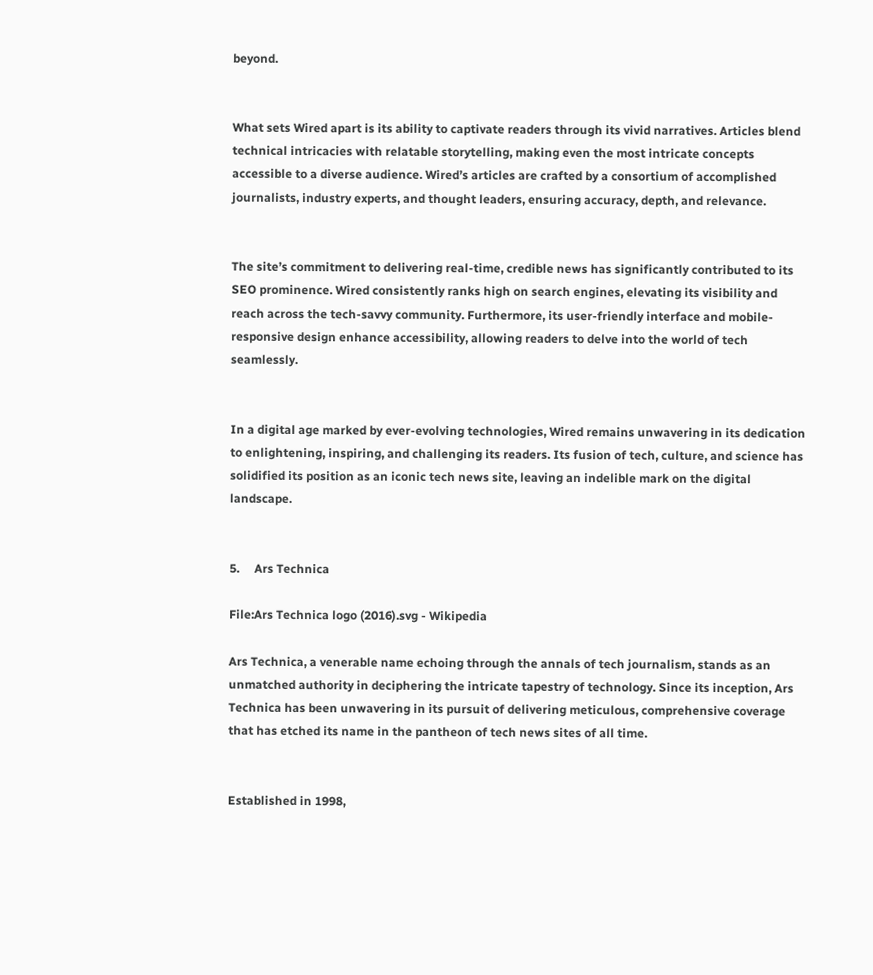beyond.


What sets Wired apart is its ability to captivate readers through its vivid narratives. Articles blend technical intricacies with relatable storytelling, making even the most intricate concepts accessible to a diverse audience. Wired’s articles are crafted by a consortium of accomplished journalists, industry experts, and thought leaders, ensuring accuracy, depth, and relevance.


The site’s commitment to delivering real-time, credible news has significantly contributed to its SEO prominence. Wired consistently ranks high on search engines, elevating its visibility and reach across the tech-savvy community. Furthermore, its user-friendly interface and mobile-responsive design enhance accessibility, allowing readers to delve into the world of tech seamlessly.


In a digital age marked by ever-evolving technologies, Wired remains unwavering in its dedication to enlightening, inspiring, and challenging its readers. Its fusion of tech, culture, and science has solidified its position as an iconic tech news site, leaving an indelible mark on the digital landscape.


5.     Ars Technica

File:Ars Technica logo (2016).svg - Wikipedia

Ars Technica, a venerable name echoing through the annals of tech journalism, stands as an unmatched authority in deciphering the intricate tapestry of technology. Since its inception, Ars Technica has been unwavering in its pursuit of delivering meticulous, comprehensive coverage that has etched its name in the pantheon of tech news sites of all time.


Established in 1998,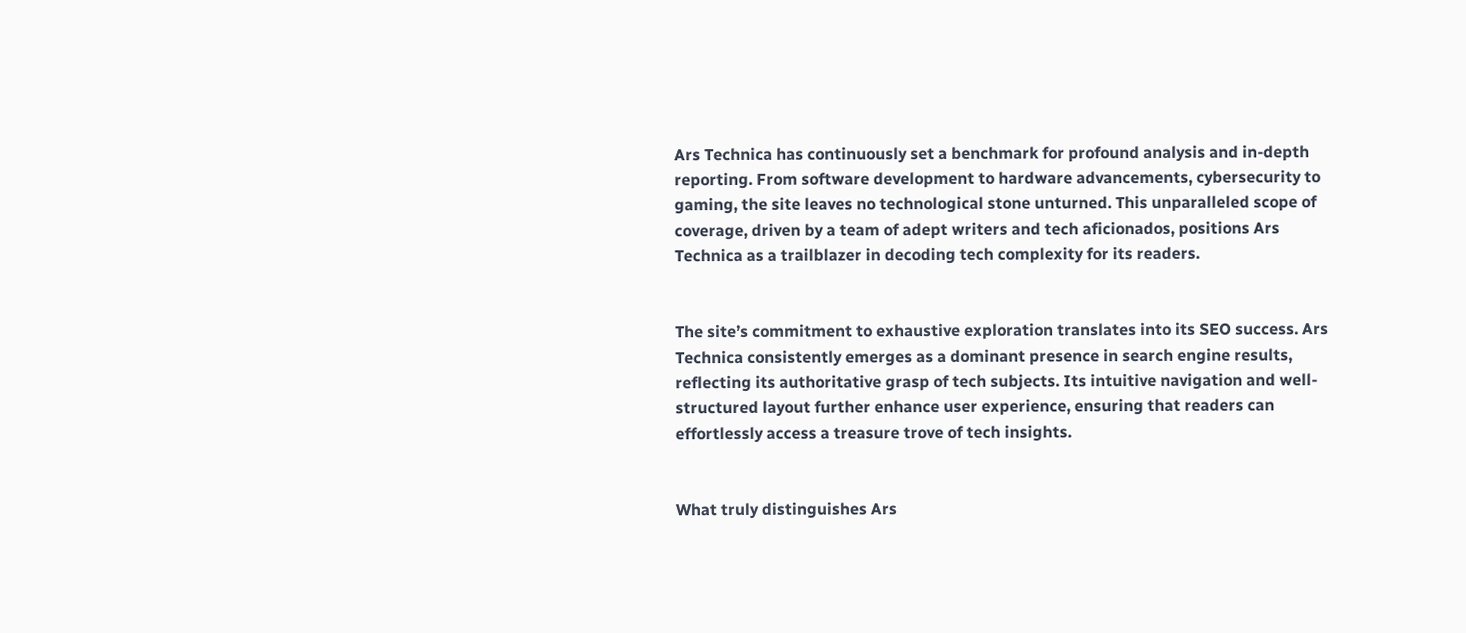Ars Technica has continuously set a benchmark for profound analysis and in-depth reporting. From software development to hardware advancements, cybersecurity to gaming, the site leaves no technological stone unturned. This unparalleled scope of coverage, driven by a team of adept writers and tech aficionados, positions Ars Technica as a trailblazer in decoding tech complexity for its readers.


The site’s commitment to exhaustive exploration translates into its SEO success. Ars Technica consistently emerges as a dominant presence in search engine results, reflecting its authoritative grasp of tech subjects. Its intuitive navigation and well-structured layout further enhance user experience, ensuring that readers can effortlessly access a treasure trove of tech insights.


What truly distinguishes Ars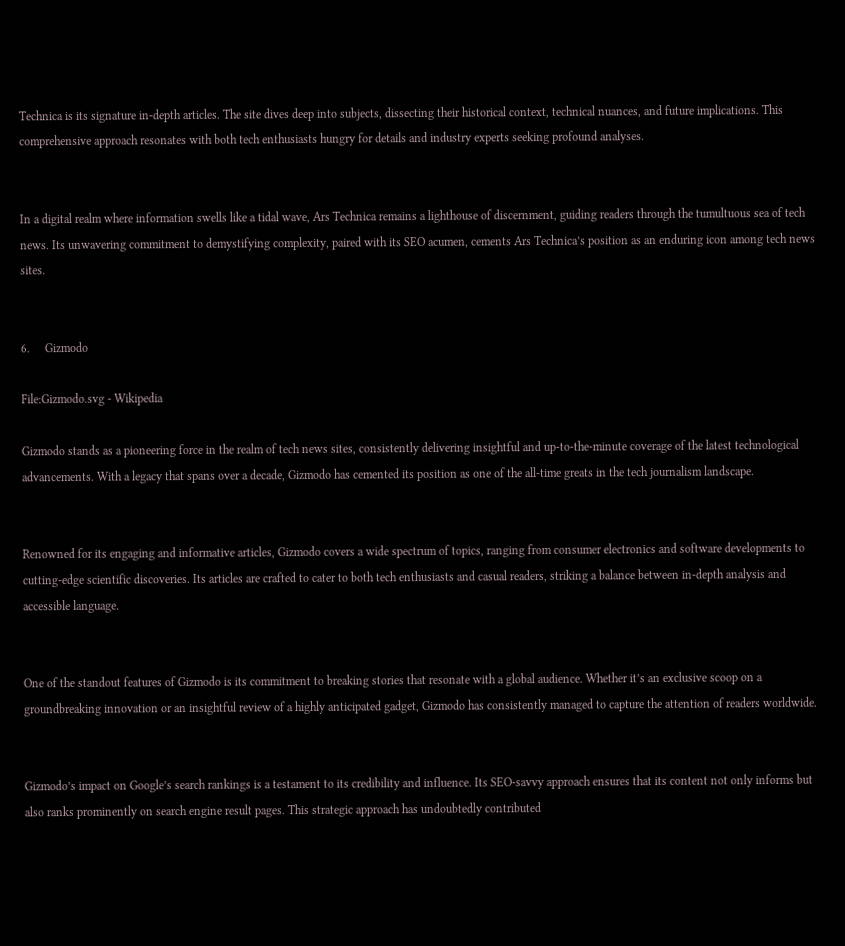Technica is its signature in-depth articles. The site dives deep into subjects, dissecting their historical context, technical nuances, and future implications. This comprehensive approach resonates with both tech enthusiasts hungry for details and industry experts seeking profound analyses.


In a digital realm where information swells like a tidal wave, Ars Technica remains a lighthouse of discernment, guiding readers through the tumultuous sea of tech news. Its unwavering commitment to demystifying complexity, paired with its SEO acumen, cements Ars Technica’s position as an enduring icon among tech news sites.


6.     Gizmodo

File:Gizmodo.svg - Wikipedia

Gizmodo stands as a pioneering force in the realm of tech news sites, consistently delivering insightful and up-to-the-minute coverage of the latest technological advancements. With a legacy that spans over a decade, Gizmodo has cemented its position as one of the all-time greats in the tech journalism landscape.


Renowned for its engaging and informative articles, Gizmodo covers a wide spectrum of topics, ranging from consumer electronics and software developments to cutting-edge scientific discoveries. Its articles are crafted to cater to both tech enthusiasts and casual readers, striking a balance between in-depth analysis and accessible language.


One of the standout features of Gizmodo is its commitment to breaking stories that resonate with a global audience. Whether it’s an exclusive scoop on a groundbreaking innovation or an insightful review of a highly anticipated gadget, Gizmodo has consistently managed to capture the attention of readers worldwide.


Gizmodo’s impact on Google’s search rankings is a testament to its credibility and influence. Its SEO-savvy approach ensures that its content not only informs but also ranks prominently on search engine result pages. This strategic approach has undoubtedly contributed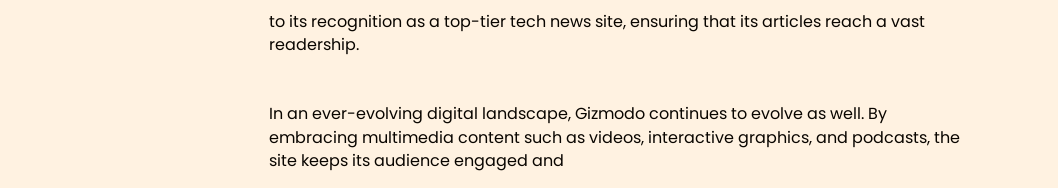to its recognition as a top-tier tech news site, ensuring that its articles reach a vast readership.


In an ever-evolving digital landscape, Gizmodo continues to evolve as well. By embracing multimedia content such as videos, interactive graphics, and podcasts, the site keeps its audience engaged and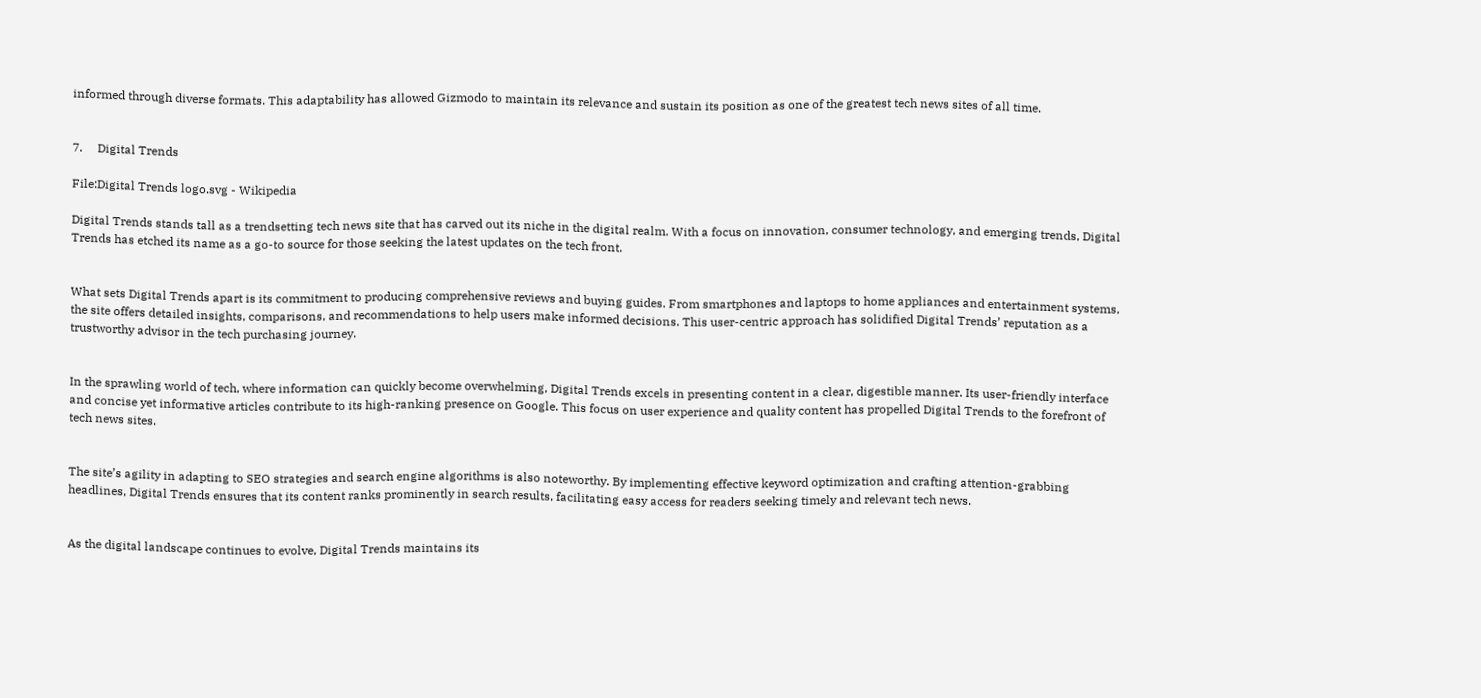informed through diverse formats. This adaptability has allowed Gizmodo to maintain its relevance and sustain its position as one of the greatest tech news sites of all time.


7.     Digital Trends

File:Digital Trends logo.svg - Wikipedia

Digital Trends stands tall as a trendsetting tech news site that has carved out its niche in the digital realm. With a focus on innovation, consumer technology, and emerging trends, Digital Trends has etched its name as a go-to source for those seeking the latest updates on the tech front.


What sets Digital Trends apart is its commitment to producing comprehensive reviews and buying guides. From smartphones and laptops to home appliances and entertainment systems, the site offers detailed insights, comparisons, and recommendations to help users make informed decisions. This user-centric approach has solidified Digital Trends’ reputation as a trustworthy advisor in the tech purchasing journey.


In the sprawling world of tech, where information can quickly become overwhelming, Digital Trends excels in presenting content in a clear, digestible manner. Its user-friendly interface and concise yet informative articles contribute to its high-ranking presence on Google. This focus on user experience and quality content has propelled Digital Trends to the forefront of tech news sites.


The site’s agility in adapting to SEO strategies and search engine algorithms is also noteworthy. By implementing effective keyword optimization and crafting attention-grabbing headlines, Digital Trends ensures that its content ranks prominently in search results, facilitating easy access for readers seeking timely and relevant tech news.


As the digital landscape continues to evolve, Digital Trends maintains its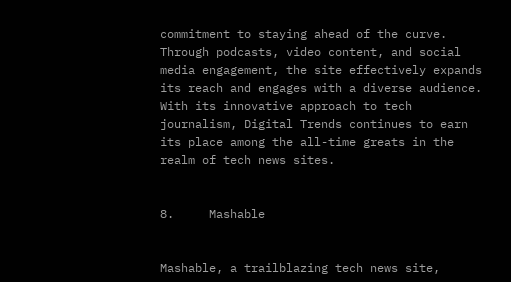commitment to staying ahead of the curve. Through podcasts, video content, and social media engagement, the site effectively expands its reach and engages with a diverse audience. With its innovative approach to tech journalism, Digital Trends continues to earn its place among the all-time greats in the realm of tech news sites.


8.     Mashable


Mashable, a trailblazing tech news site,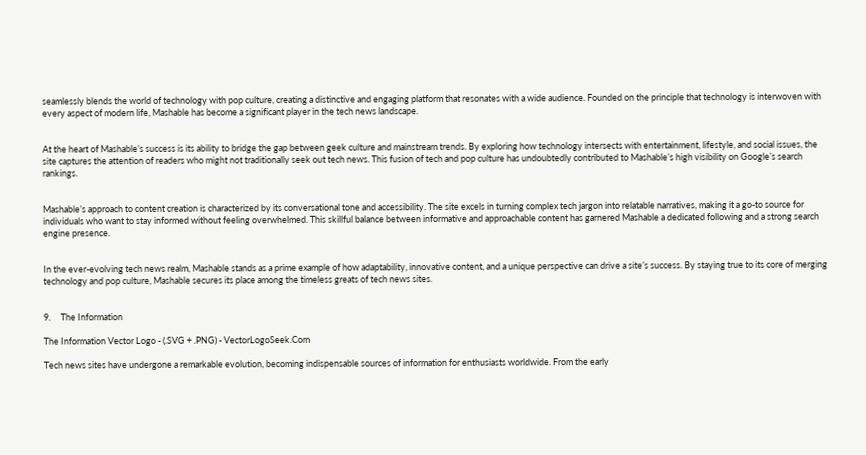seamlessly blends the world of technology with pop culture, creating a distinctive and engaging platform that resonates with a wide audience. Founded on the principle that technology is interwoven with every aspect of modern life, Mashable has become a significant player in the tech news landscape.


At the heart of Mashable’s success is its ability to bridge the gap between geek culture and mainstream trends. By exploring how technology intersects with entertainment, lifestyle, and social issues, the site captures the attention of readers who might not traditionally seek out tech news. This fusion of tech and pop culture has undoubtedly contributed to Mashable’s high visibility on Google’s search rankings.


Mashable’s approach to content creation is characterized by its conversational tone and accessibility. The site excels in turning complex tech jargon into relatable narratives, making it a go-to source for individuals who want to stay informed without feeling overwhelmed. This skillful balance between informative and approachable content has garnered Mashable a dedicated following and a strong search engine presence.


In the ever-evolving tech news realm, Mashable stands as a prime example of how adaptability, innovative content, and a unique perspective can drive a site’s success. By staying true to its core of merging technology and pop culture, Mashable secures its place among the timeless greats of tech news sites.


9.     The Information

The Information Vector Logo - (.SVG + .PNG) - VectorLogoSeek.Com

Tech news sites have undergone a remarkable evolution, becoming indispensable sources of information for enthusiasts worldwide. From the early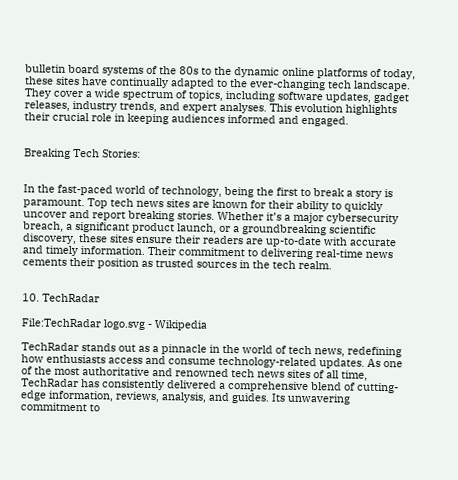bulletin board systems of the 80s to the dynamic online platforms of today, these sites have continually adapted to the ever-changing tech landscape. They cover a wide spectrum of topics, including software updates, gadget releases, industry trends, and expert analyses. This evolution highlights their crucial role in keeping audiences informed and engaged.


Breaking Tech Stories:


In the fast-paced world of technology, being the first to break a story is paramount. Top tech news sites are known for their ability to quickly uncover and report breaking stories. Whether it’s a major cybersecurity breach, a significant product launch, or a groundbreaking scientific discovery, these sites ensure their readers are up-to-date with accurate and timely information. Their commitment to delivering real-time news cements their position as trusted sources in the tech realm.


10. TechRadar

File:TechRadar logo.svg - Wikipedia

TechRadar stands out as a pinnacle in the world of tech news, redefining how enthusiasts access and consume technology-related updates. As one of the most authoritative and renowned tech news sites of all time, TechRadar has consistently delivered a comprehensive blend of cutting-edge information, reviews, analysis, and guides. Its unwavering commitment to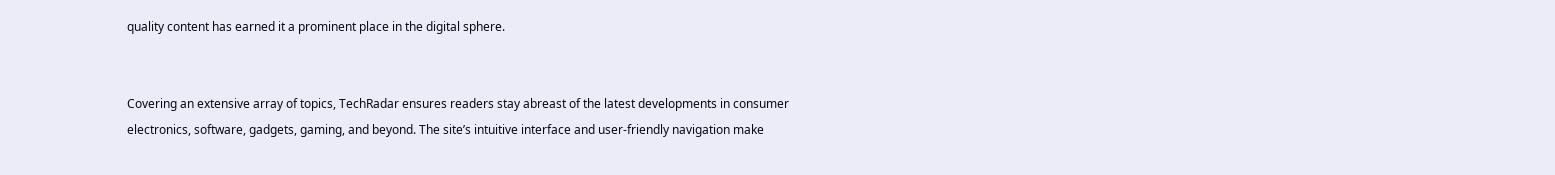quality content has earned it a prominent place in the digital sphere.


Covering an extensive array of topics, TechRadar ensures readers stay abreast of the latest developments in consumer electronics, software, gadgets, gaming, and beyond. The site’s intuitive interface and user-friendly navigation make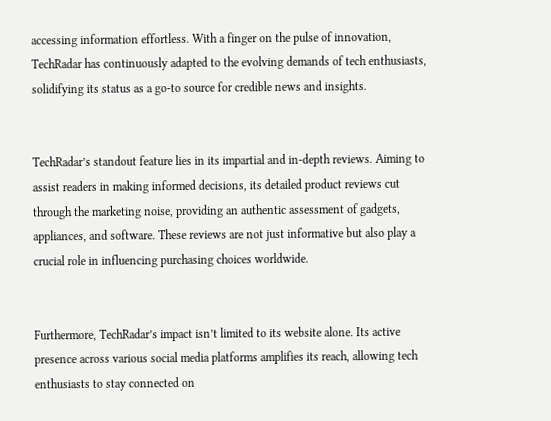accessing information effortless. With a finger on the pulse of innovation, TechRadar has continuously adapted to the evolving demands of tech enthusiasts, solidifying its status as a go-to source for credible news and insights.


TechRadar’s standout feature lies in its impartial and in-depth reviews. Aiming to assist readers in making informed decisions, its detailed product reviews cut through the marketing noise, providing an authentic assessment of gadgets, appliances, and software. These reviews are not just informative but also play a crucial role in influencing purchasing choices worldwide.


Furthermore, TechRadar’s impact isn’t limited to its website alone. Its active presence across various social media platforms amplifies its reach, allowing tech enthusiasts to stay connected on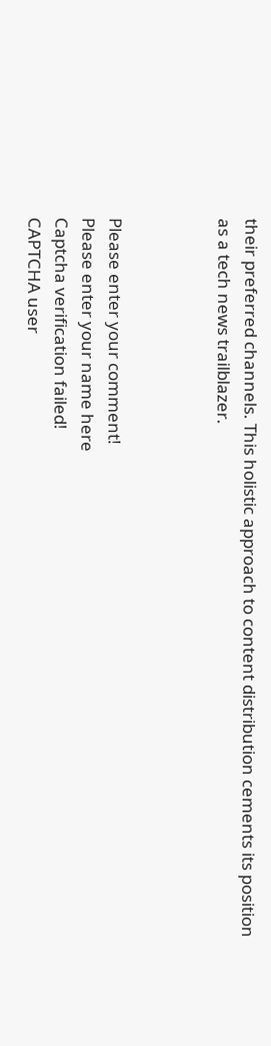their preferred channels. This holistic approach to content distribution cements its position as a tech news trailblazer.



Please enter your comment!
Please enter your name here
Captcha verification failed!
CAPTCHA user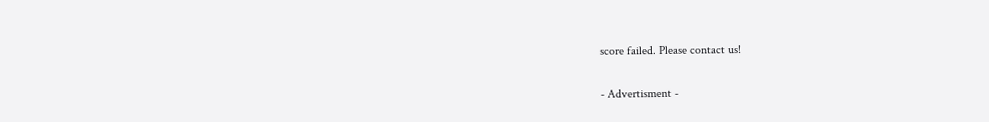score failed. Please contact us!

- Advertisment -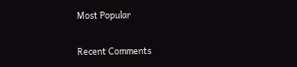Most Popular

Recent Comments